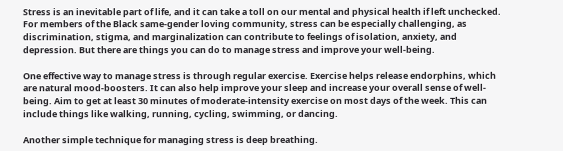Stress is an inevitable part of life, and it can take a toll on our mental and physical health if left unchecked. For members of the Black same-gender loving community, stress can be especially challenging, as discrimination, stigma, and marginalization can contribute to feelings of isolation, anxiety, and depression. But there are things you can do to manage stress and improve your well-being.

One effective way to manage stress is through regular exercise. Exercise helps release endorphins, which are natural mood-boosters. It can also help improve your sleep and increase your overall sense of well-being. Aim to get at least 30 minutes of moderate-intensity exercise on most days of the week. This can include things like walking, running, cycling, swimming, or dancing.

Another simple technique for managing stress is deep breathing.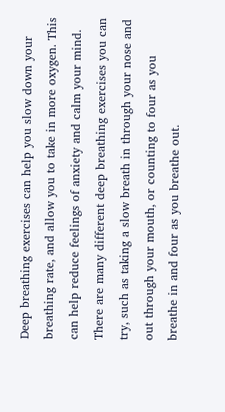Deep breathing exercises can help you slow down your breathing rate, and allow you to take in more oxygen. This can help reduce feelings of anxiety and calm your mind. There are many different deep breathing exercises you can try, such as taking a slow breath in through your nose and out through your mouth, or counting to four as you breathe in and four as you breathe out.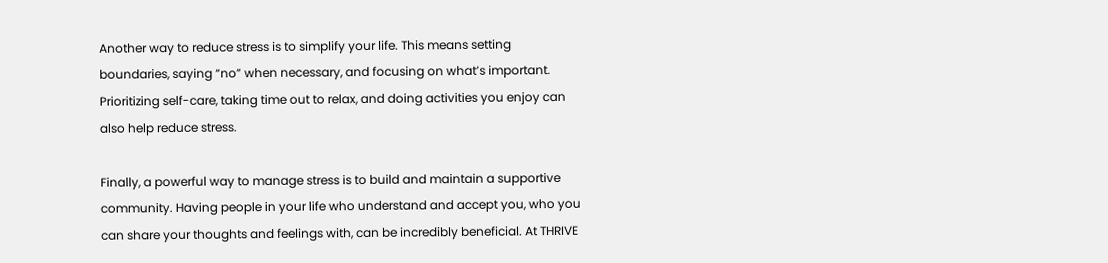Another way to reduce stress is to simplify your life. This means setting boundaries, saying “no” when necessary, and focusing on what’s important. Prioritizing self-care, taking time out to relax, and doing activities you enjoy can also help reduce stress.

Finally, a powerful way to manage stress is to build and maintain a supportive community. Having people in your life who understand and accept you, who you can share your thoughts and feelings with, can be incredibly beneficial. At THRIVE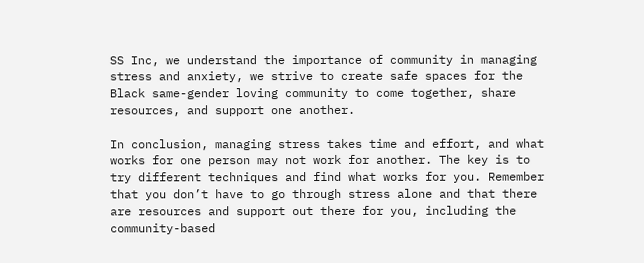SS Inc, we understand the importance of community in managing stress and anxiety, we strive to create safe spaces for the Black same-gender loving community to come together, share resources, and support one another.

In conclusion, managing stress takes time and effort, and what works for one person may not work for another. The key is to try different techniques and find what works for you. Remember that you don’t have to go through stress alone and that there are resources and support out there for you, including the community-based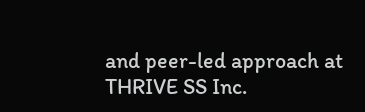and peer-led approach at THRIVE SS Inc.